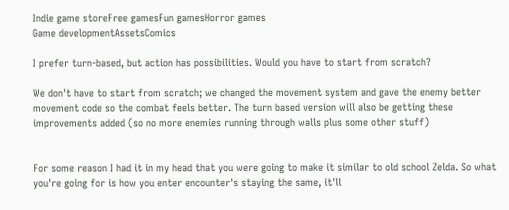Indie game storeFree gamesFun gamesHorror games
Game developmentAssetsComics

I prefer turn-based, but action has possibilities. Would you have to start from scratch?

We don't have to start from scratch; we changed the movement system and gave the enemy better movement code so the combat feels better. The turn based version will also be getting these improvements added (so no more enemies running through walls plus some other stuff)


For some reason I had it in my head that you were going to make it similar to old school Zelda. So what you're going for is how you enter encounter's staying the same, it'll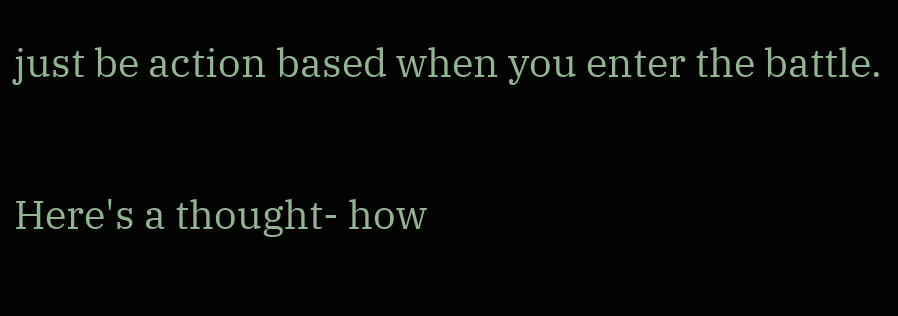just be action based when you enter the battle.

Here's a thought- how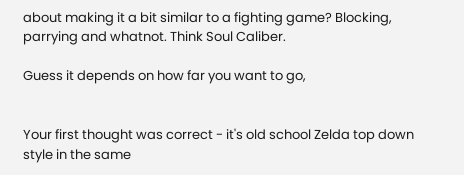about making it a bit similar to a fighting game? Blocking, parrying and whatnot. Think Soul Caliber.

Guess it depends on how far you want to go,


Your first thought was correct - it's old school Zelda top down style in the same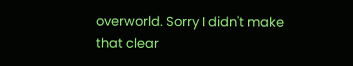overworld. Sorry I didn't make that clear